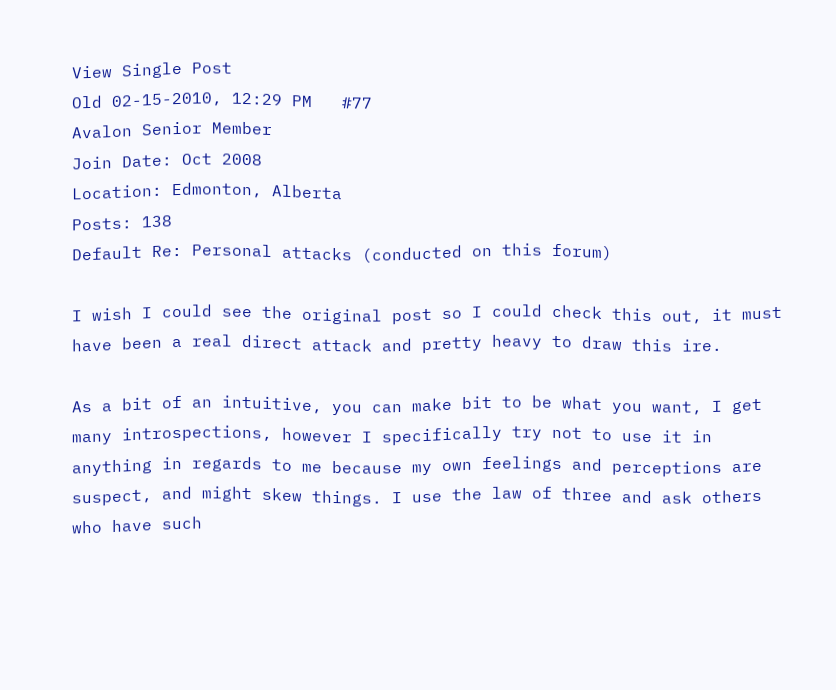View Single Post
Old 02-15-2010, 12:29 PM   #77
Avalon Senior Member
Join Date: Oct 2008
Location: Edmonton, Alberta
Posts: 138
Default Re: Personal attacks (conducted on this forum)

I wish I could see the original post so I could check this out, it must have been a real direct attack and pretty heavy to draw this ire.

As a bit of an intuitive, you can make bit to be what you want, I get many introspections, however I specifically try not to use it in anything in regards to me because my own feelings and perceptions are suspect, and might skew things. I use the law of three and ask others who have such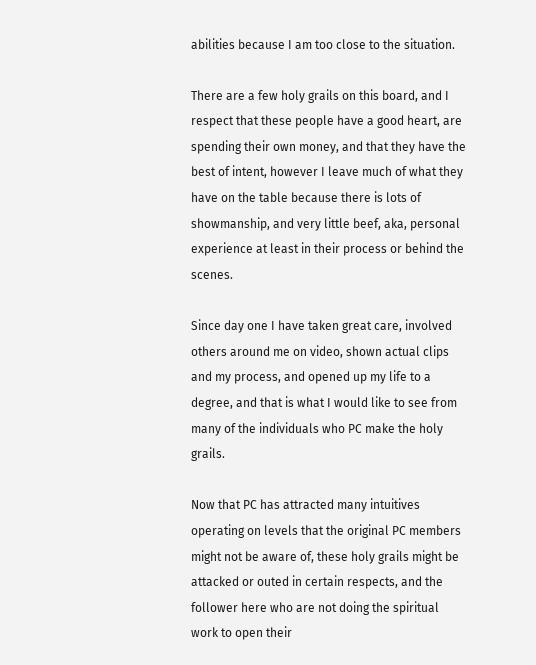abilities because I am too close to the situation.

There are a few holy grails on this board, and I respect that these people have a good heart, are spending their own money, and that they have the best of intent, however I leave much of what they have on the table because there is lots of showmanship, and very little beef, aka, personal experience at least in their process or behind the scenes.

Since day one I have taken great care, involved others around me on video, shown actual clips and my process, and opened up my life to a degree, and that is what I would like to see from many of the individuals who PC make the holy grails.

Now that PC has attracted many intuitives operating on levels that the original PC members might not be aware of, these holy grails might be attacked or outed in certain respects, and the follower here who are not doing the spiritual work to open their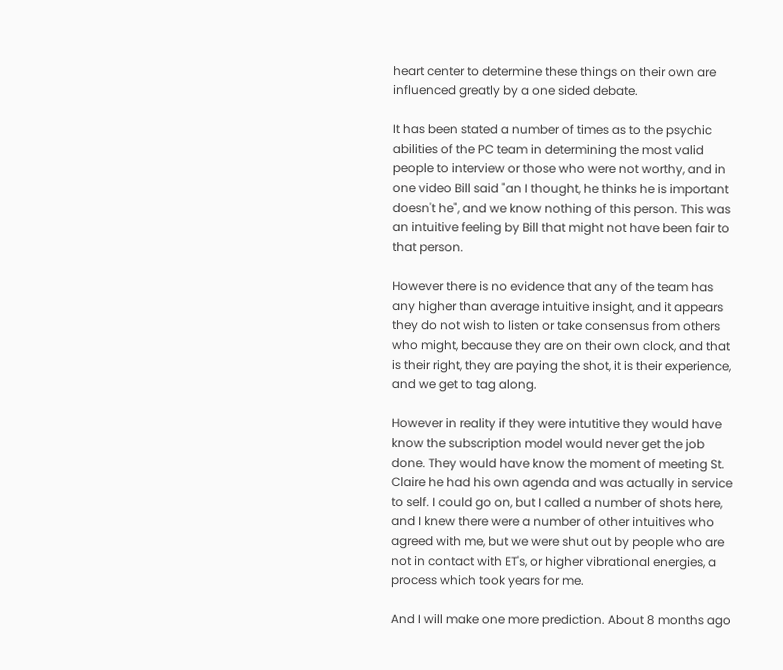heart center to determine these things on their own are influenced greatly by a one sided debate.

It has been stated a number of times as to the psychic abilities of the PC team in determining the most valid people to interview or those who were not worthy, and in one video Bill said "an I thought, he thinks he is important doesn't he", and we know nothing of this person. This was an intuitive feeling by Bill that might not have been fair to that person.

However there is no evidence that any of the team has any higher than average intuitive insight, and it appears they do not wish to listen or take consensus from others who might, because they are on their own clock, and that is their right, they are paying the shot, it is their experience, and we get to tag along.

However in reality if they were intutitive they would have know the subscription model would never get the job done. They would have know the moment of meeting St. Claire he had his own agenda and was actually in service to self. I could go on, but I called a number of shots here, and I knew there were a number of other intuitives who agreed with me, but we were shut out by people who are not in contact with ET's, or higher vibrational energies, a process which took years for me.

And I will make one more prediction. About 8 months ago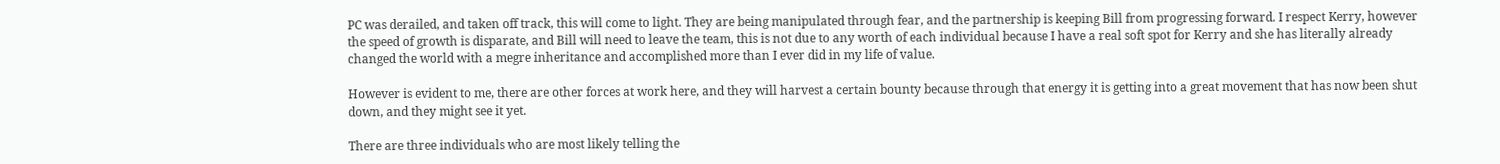PC was derailed, and taken off track, this will come to light. They are being manipulated through fear, and the partnership is keeping Bill from progressing forward. I respect Kerry, however the speed of growth is disparate, and Bill will need to leave the team, this is not due to any worth of each individual because I have a real soft spot for Kerry and she has literally already changed the world with a megre inheritance and accomplished more than I ever did in my life of value.

However is evident to me, there are other forces at work here, and they will harvest a certain bounty because through that energy it is getting into a great movement that has now been shut down, and they might see it yet.

There are three individuals who are most likely telling the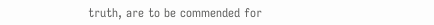truth, are to be commended for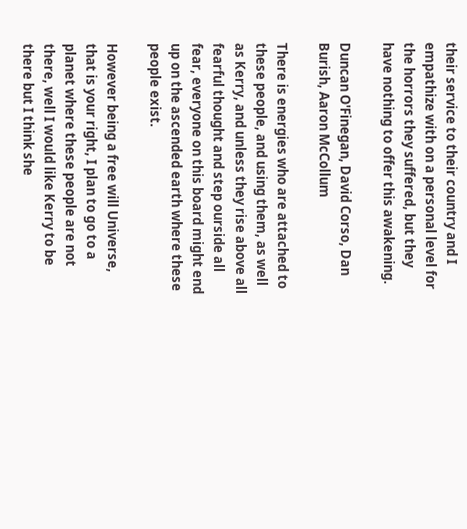their service to their country and I empathize with on a personal level for the horrors they suffered, but they have nothing to offer this awakening.

Duncan O'Finegan, David Corso, Dan Burish, Aaron McCollum

There is energies who are attached to these people, and using them, as well as Kerry, and unless they rise above all fearful thought and step ourside all fear, everyone on this board might end up on the ascended earth where these people exist.

However being a free will Universe, that is your right, I plan to go to a planet where these people are not there, well I would like Kerry to be there but I think she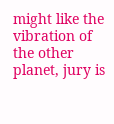might like the vibration of the other planet, jury is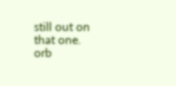still out on that one.
orb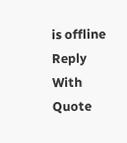is offline   Reply With Quote